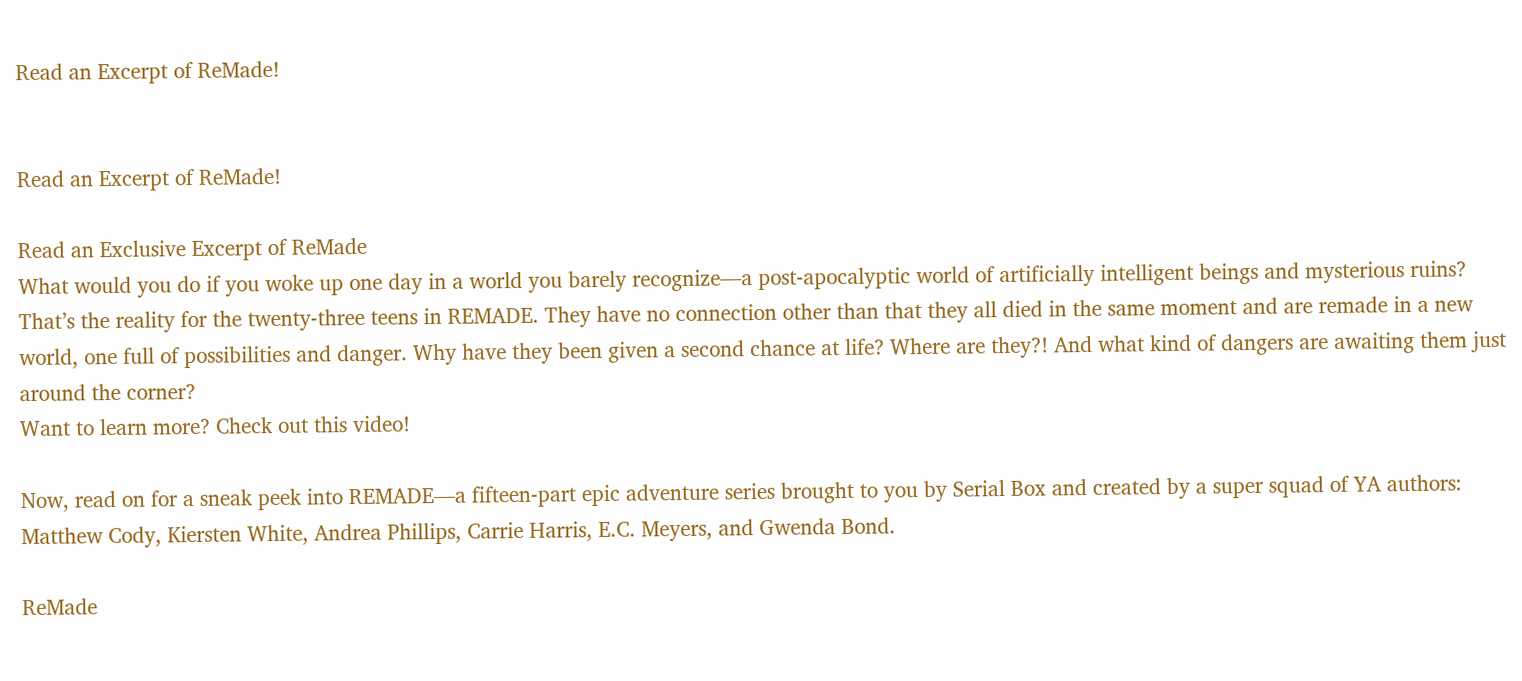Read an Excerpt of ReMade!


Read an Excerpt of ReMade!

Read an Exclusive Excerpt of ReMade
What would you do if you woke up one day in a world you barely recognize—a post-apocalyptic world of artificially intelligent beings and mysterious ruins?
That’s the reality for the twenty-three teens in REMADE. They have no connection other than that they all died in the same moment and are remade in a new world, one full of possibilities and danger. Why have they been given a second chance at life? Where are they?! And what kind of dangers are awaiting them just around the corner?
Want to learn more? Check out this video!

Now, read on for a sneak peek into REMADE—a fifteen-part epic adventure series brought to you by Serial Box and created by a super squad of YA authors: Matthew Cody, Kiersten White, Andrea Phillips, Carrie Harris, E.C. Meyers, and Gwenda Bond.

ReMade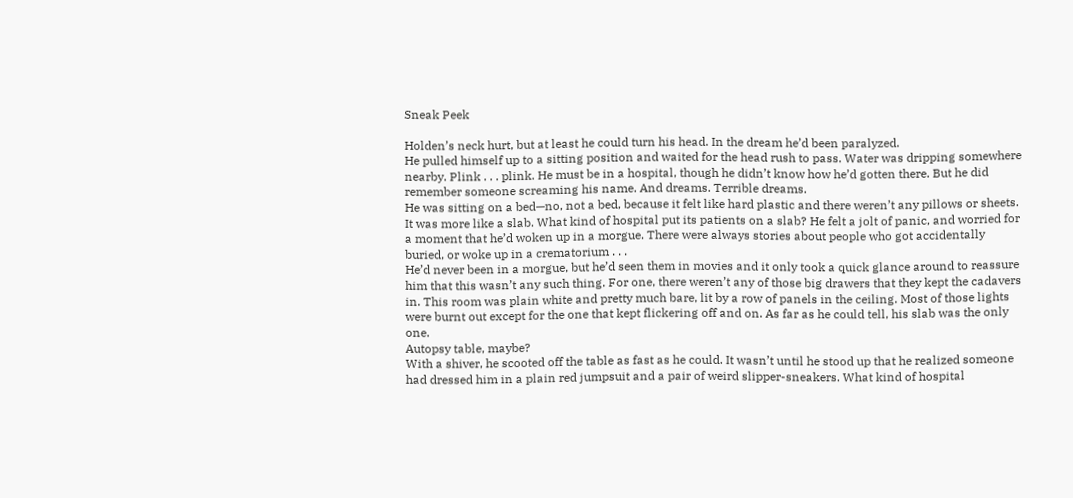Sneak Peek

Holden’s neck hurt, but at least he could turn his head. In the dream he’d been paralyzed.
He pulled himself up to a sitting position and waited for the head rush to pass. Water was dripping somewhere nearby. Plink . . . plink. He must be in a hospital, though he didn’t know how he’d gotten there. But he did remember someone screaming his name. And dreams. Terrible dreams.
He was sitting on a bed—no, not a bed, because it felt like hard plastic and there weren’t any pillows or sheets. It was more like a slab. What kind of hospital put its patients on a slab? He felt a jolt of panic, and worried for a moment that he’d woken up in a morgue. There were always stories about people who got accidentally buried, or woke up in a crematorium . . .
He’d never been in a morgue, but he’d seen them in movies and it only took a quick glance around to reassure him that this wasn’t any such thing. For one, there weren’t any of those big drawers that they kept the cadavers in. This room was plain white and pretty much bare, lit by a row of panels in the ceiling. Most of those lights were burnt out except for the one that kept flickering off and on. As far as he could tell, his slab was the only one.
Autopsy table, maybe?
With a shiver, he scooted off the table as fast as he could. It wasn’t until he stood up that he realized someone had dressed him in a plain red jumpsuit and a pair of weird slipper-sneakers. What kind of hospital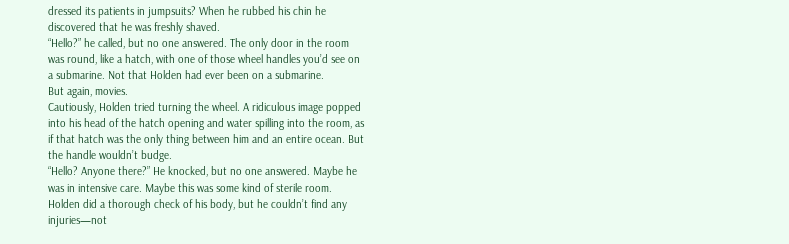dressed its patients in jumpsuits? When he rubbed his chin he discovered that he was freshly shaved.
“Hello?” he called, but no one answered. The only door in the room was round, like a hatch, with one of those wheel handles you’d see on a submarine. Not that Holden had ever been on a submarine.
But again, movies.
Cautiously, Holden tried turning the wheel. A ridiculous image popped into his head of the hatch opening and water spilling into the room, as if that hatch was the only thing between him and an entire ocean. But the handle wouldn’t budge.
“Hello? Anyone there?” He knocked, but no one answered. Maybe he was in intensive care. Maybe this was some kind of sterile room. Holden did a thorough check of his body, but he couldn’t find any injuries—not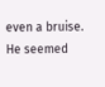even a bruise. He seemed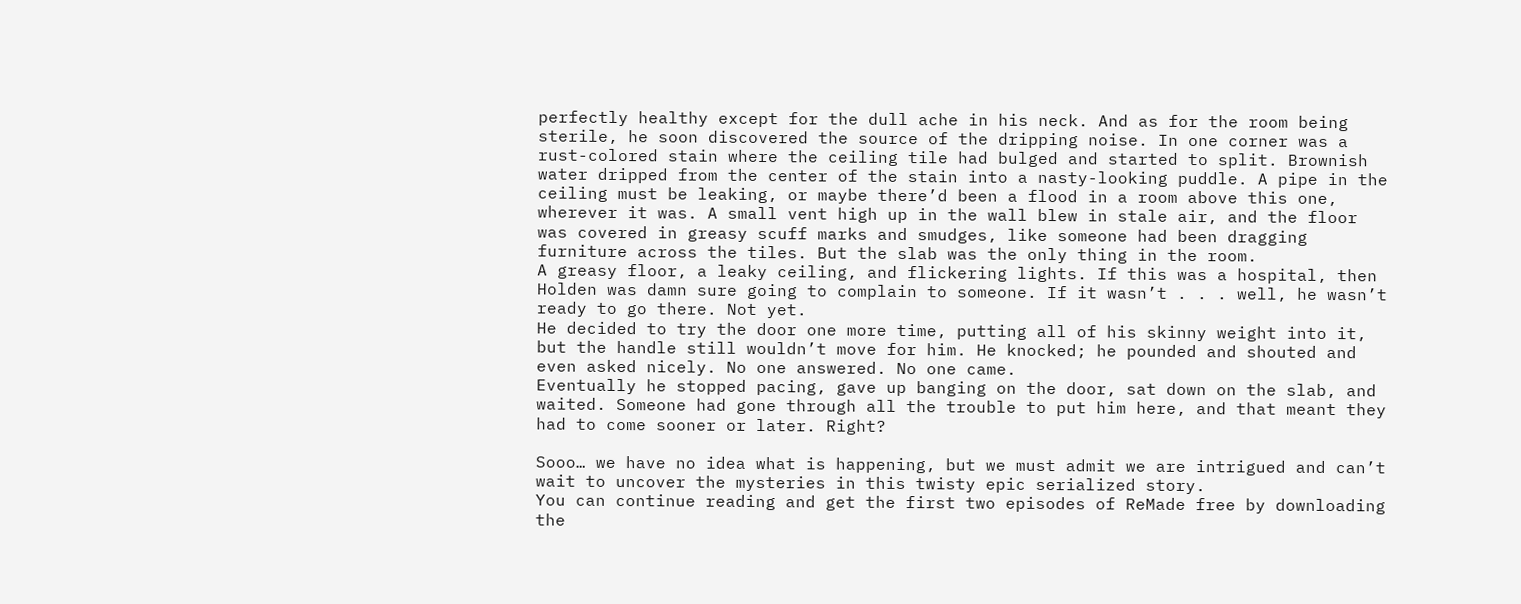perfectly healthy except for the dull ache in his neck. And as for the room being sterile, he soon discovered the source of the dripping noise. In one corner was a rust-colored stain where the ceiling tile had bulged and started to split. Brownish water dripped from the center of the stain into a nasty-looking puddle. A pipe in the ceiling must be leaking, or maybe there’d been a flood in a room above this one, wherever it was. A small vent high up in the wall blew in stale air, and the floor was covered in greasy scuff marks and smudges, like someone had been dragging furniture across the tiles. But the slab was the only thing in the room.
A greasy floor, a leaky ceiling, and flickering lights. If this was a hospital, then Holden was damn sure going to complain to someone. If it wasn’t . . . well, he wasn’t ready to go there. Not yet.
He decided to try the door one more time, putting all of his skinny weight into it, but the handle still wouldn’t move for him. He knocked; he pounded and shouted and even asked nicely. No one answered. No one came.
Eventually he stopped pacing, gave up banging on the door, sat down on the slab, and waited. Someone had gone through all the trouble to put him here, and that meant they had to come sooner or later. Right?

Sooo… we have no idea what is happening, but we must admit we are intrigued and can’t wait to uncover the mysteries in this twisty epic serialized story.
You can continue reading and get the first two episodes of ReMade free by downloading the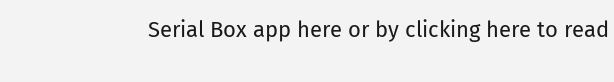Serial Box app here or by clicking here to read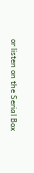or listen on the Serial Box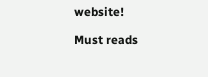website!

Must reads